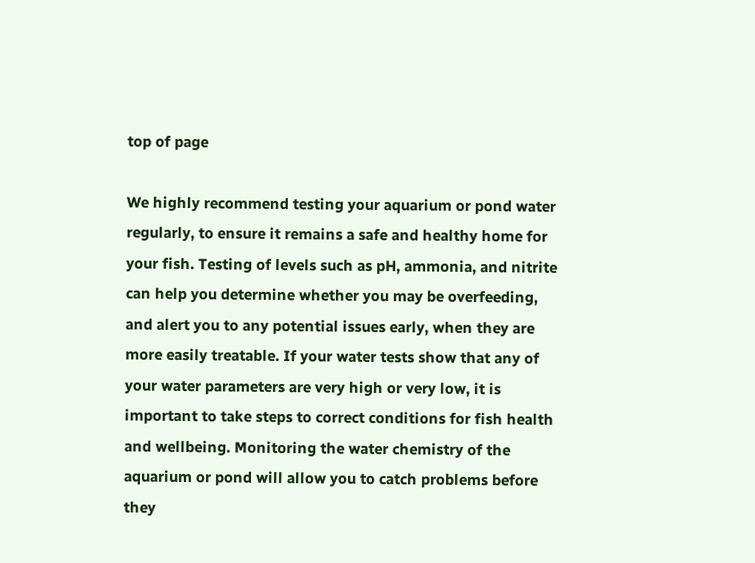top of page

We highly recommend testing your aquarium or pond water regularly, to ensure it remains a safe and healthy home for your fish. Testing of levels such as pH, ammonia, and nitrite can help you determine whether you may be overfeeding, and alert you to any potential issues early, when they are more easily treatable. If your water tests show that any of your water parameters are very high or very low, it is important to take steps to correct conditions for fish health and wellbeing. Monitoring the water chemistry of the aquarium or pond will allow you to catch problems before they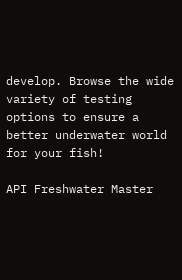develop. Browse the wide variety of testing options to ensure a better underwater world for your fish!

API Freshwater Master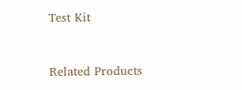Test Kit


Related Products